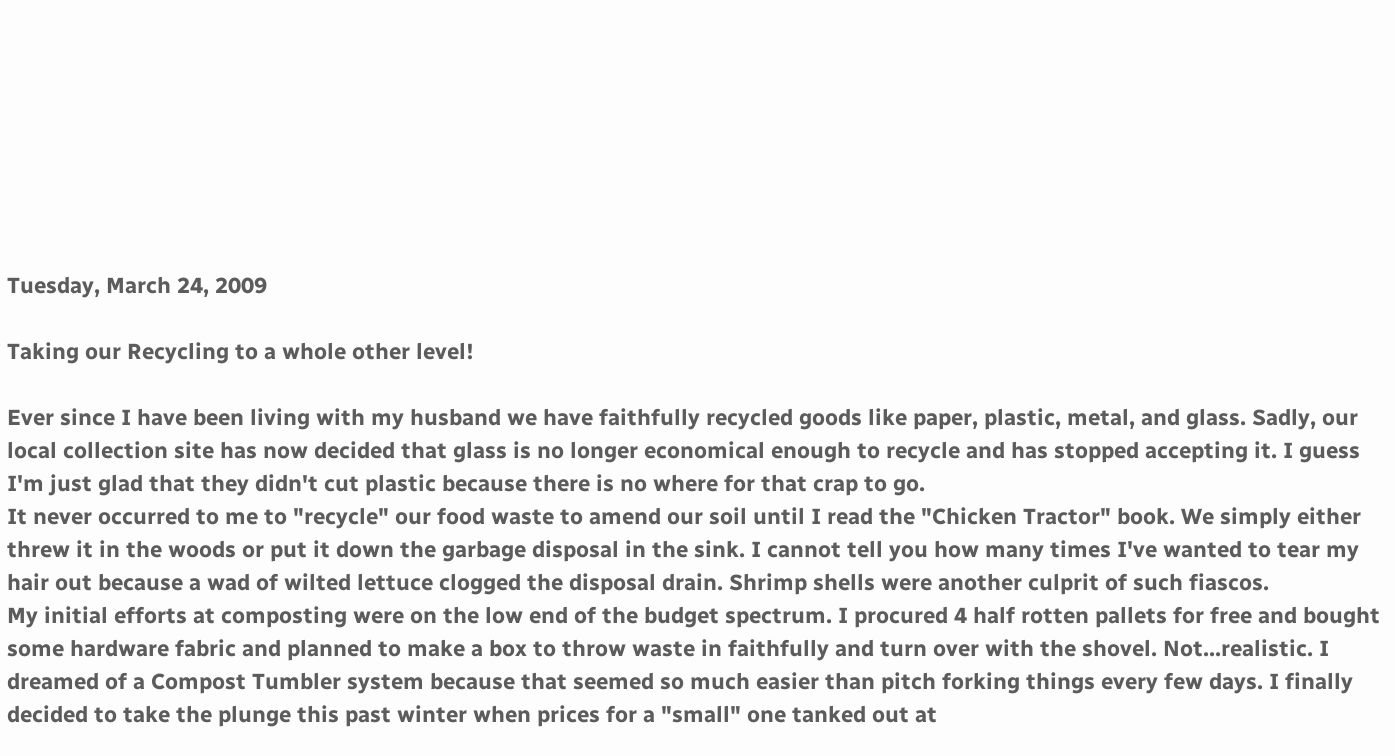Tuesday, March 24, 2009

Taking our Recycling to a whole other level!

Ever since I have been living with my husband we have faithfully recycled goods like paper, plastic, metal, and glass. Sadly, our local collection site has now decided that glass is no longer economical enough to recycle and has stopped accepting it. I guess I'm just glad that they didn't cut plastic because there is no where for that crap to go.
It never occurred to me to "recycle" our food waste to amend our soil until I read the "Chicken Tractor" book. We simply either threw it in the woods or put it down the garbage disposal in the sink. I cannot tell you how many times I've wanted to tear my hair out because a wad of wilted lettuce clogged the disposal drain. Shrimp shells were another culprit of such fiascos.
My initial efforts at composting were on the low end of the budget spectrum. I procured 4 half rotten pallets for free and bought some hardware fabric and planned to make a box to throw waste in faithfully and turn over with the shovel. Not...realistic. I dreamed of a Compost Tumbler system because that seemed so much easier than pitch forking things every few days. I finally decided to take the plunge this past winter when prices for a "small" one tanked out at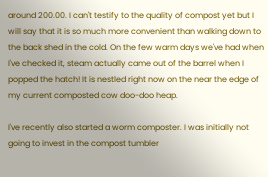around 200.00. I can't testify to the quality of compost yet but I will say that it is so much more convenient than walking down to the back shed in the cold. On the few warm days we've had when I've checked it, steam actually came out of the barrel when I popped the hatch! It is nestled right now on the near the edge of my current composted cow doo-doo heap.

I've recently also started a worm composter. I was initially not going to invest in the compost tumbler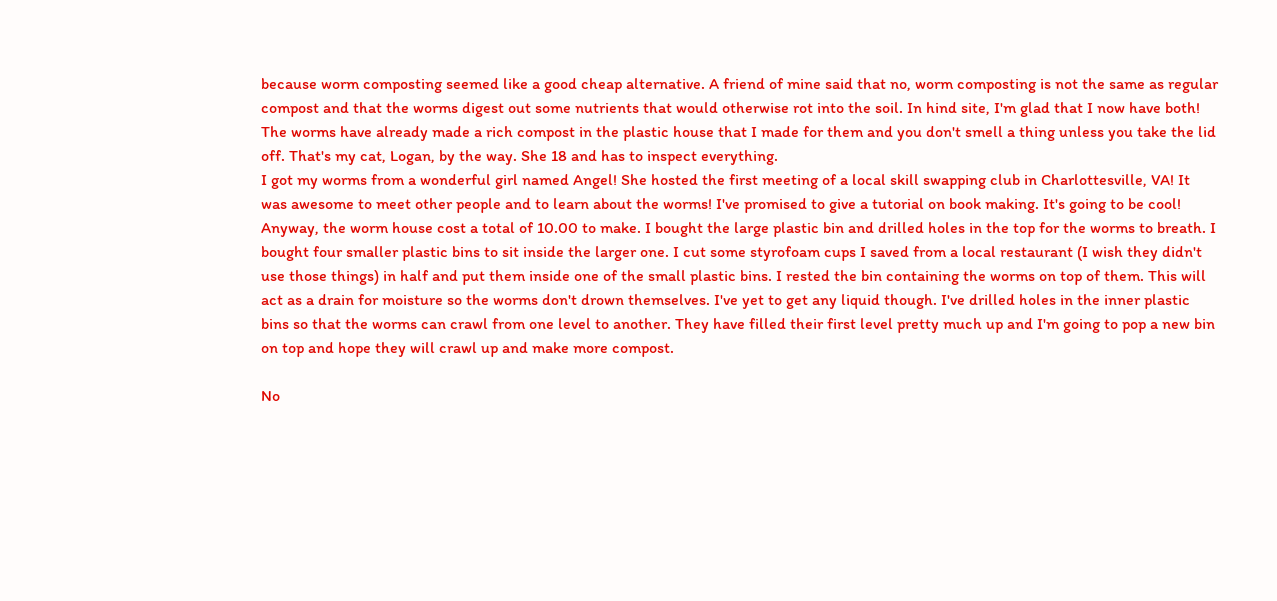because worm composting seemed like a good cheap alternative. A friend of mine said that no, worm composting is not the same as regular compost and that the worms digest out some nutrients that would otherwise rot into the soil. In hind site, I'm glad that I now have both! The worms have already made a rich compost in the plastic house that I made for them and you don't smell a thing unless you take the lid off. That's my cat, Logan, by the way. She 18 and has to inspect everything.
I got my worms from a wonderful girl named Angel! She hosted the first meeting of a local skill swapping club in Charlottesville, VA! It was awesome to meet other people and to learn about the worms! I've promised to give a tutorial on book making. It's going to be cool!
Anyway, the worm house cost a total of 10.00 to make. I bought the large plastic bin and drilled holes in the top for the worms to breath. I bought four smaller plastic bins to sit inside the larger one. I cut some styrofoam cups I saved from a local restaurant (I wish they didn't use those things) in half and put them inside one of the small plastic bins. I rested the bin containing the worms on top of them. This will act as a drain for moisture so the worms don't drown themselves. I've yet to get any liquid though. I've drilled holes in the inner plastic bins so that the worms can crawl from one level to another. They have filled their first level pretty much up and I'm going to pop a new bin on top and hope they will crawl up and make more compost.

No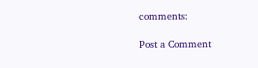comments:

Post a Comment